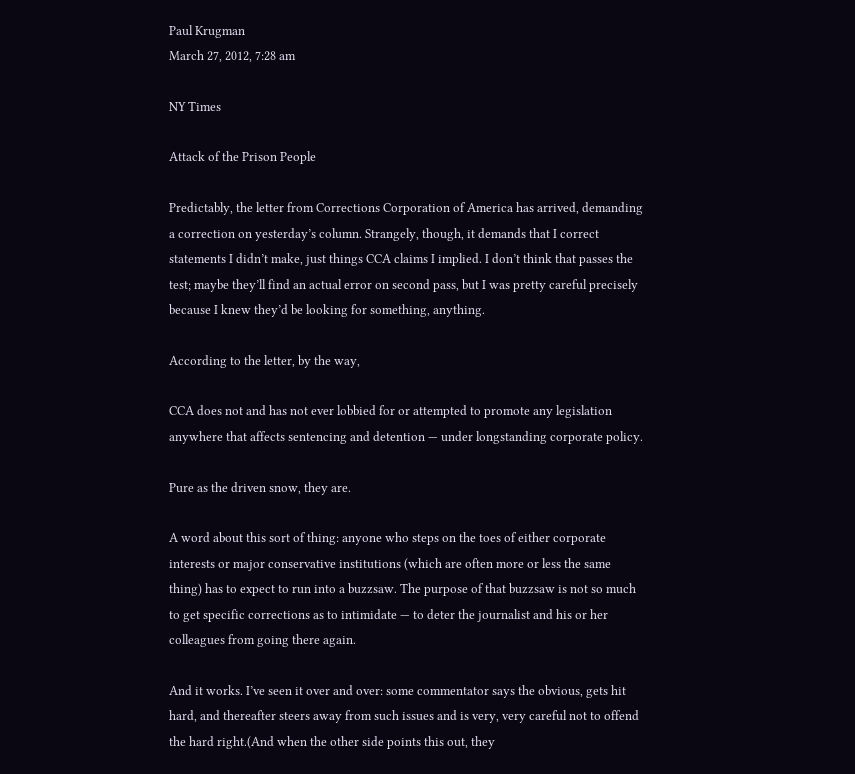Paul Krugman
March 27, 2012, 7:28 am

NY Times

Attack of the Prison People

Predictably, the letter from Corrections Corporation of America has arrived, demanding a correction on yesterday’s column. Strangely, though, it demands that I correct statements I didn’t make, just things CCA claims I implied. I don’t think that passes the test; maybe they’ll find an actual error on second pass, but I was pretty careful precisely because I knew they’d be looking for something, anything.

According to the letter, by the way,

CCA does not and has not ever lobbied for or attempted to promote any legislation anywhere that affects sentencing and detention — under longstanding corporate policy.

Pure as the driven snow, they are.

A word about this sort of thing: anyone who steps on the toes of either corporate interests or major conservative institutions (which are often more or less the same thing) has to expect to run into a buzzsaw. The purpose of that buzzsaw is not so much to get specific corrections as to intimidate — to deter the journalist and his or her colleagues from going there again.

And it works. I’ve seen it over and over: some commentator says the obvious, gets hit hard, and thereafter steers away from such issues and is very, very careful not to offend the hard right.(And when the other side points this out, they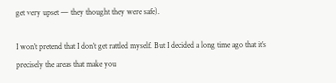get very upset — they thought they were safe).

I won’t pretend that I don’t get rattled myself. But I decided a long time ago that it’s precisely the areas that make you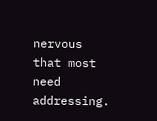nervous that most need addressing.